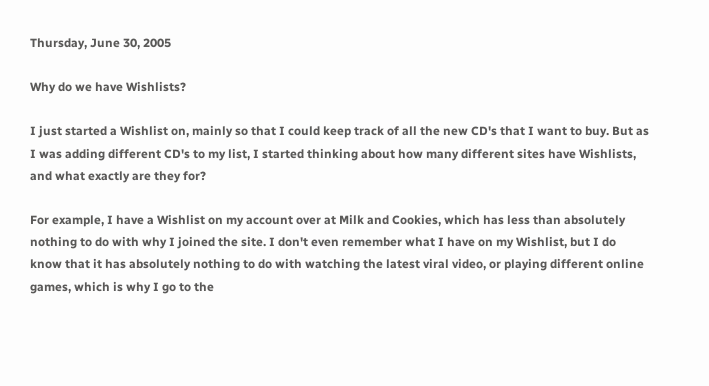Thursday, June 30, 2005

Why do we have Wishlists?

I just started a Wishlist on, mainly so that I could keep track of all the new CD's that I want to buy. But as I was adding different CD's to my list, I started thinking about how many different sites have Wishlists, and what exactly are they for?

For example, I have a Wishlist on my account over at Milk and Cookies, which has less than absolutely nothing to do with why I joined the site. I don't even remember what I have on my Wishlist, but I do know that it has absolutely nothing to do with watching the latest viral video, or playing different online games, which is why I go to the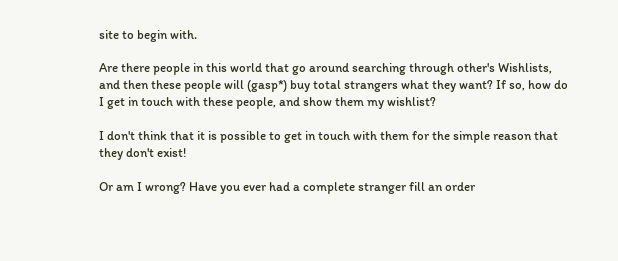site to begin with.

Are there people in this world that go around searching through other's Wishlists, and then these people will (gasp*) buy total strangers what they want? If so, how do I get in touch with these people, and show them my wishlist?

I don't think that it is possible to get in touch with them for the simple reason that they don't exist!

Or am I wrong? Have you ever had a complete stranger fill an order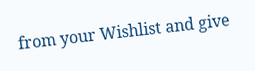from your Wishlist and give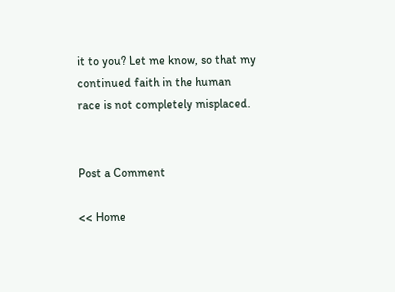it to you? Let me know, so that my continued faith in the human race is not completely misplaced.


Post a Comment

<< Home